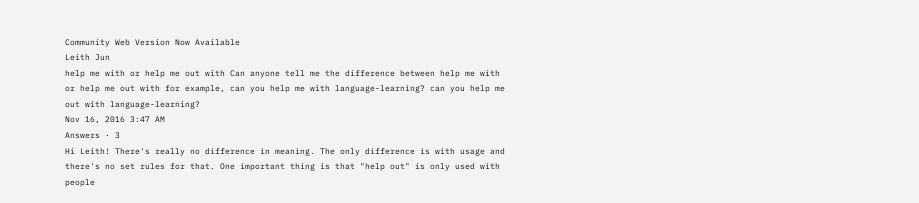Community Web Version Now Available
Leith Jun
help me with or help me out with Can anyone tell me the difference between help me with or help me out with for example, can you help me with language-learning? can you help me out with language-learning?
Nov 16, 2016 3:47 AM
Answers · 3
Hi Leith! There's really no difference in meaning. The only difference is with usage and there's no set rules for that. One important thing is that "help out" is only used with people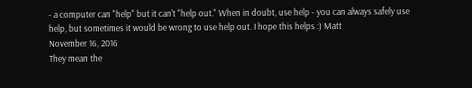- a computer can "help" but it can't "help out." When in doubt, use help - you can always safely use help, but sometimes it would be wrong to use help out. I hope this helps :) Matt
November 16, 2016
They mean the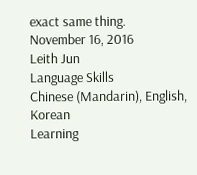exact same thing.
November 16, 2016
Leith Jun
Language Skills
Chinese (Mandarin), English, Korean
Learning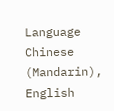Language
Chinese (Mandarin), English